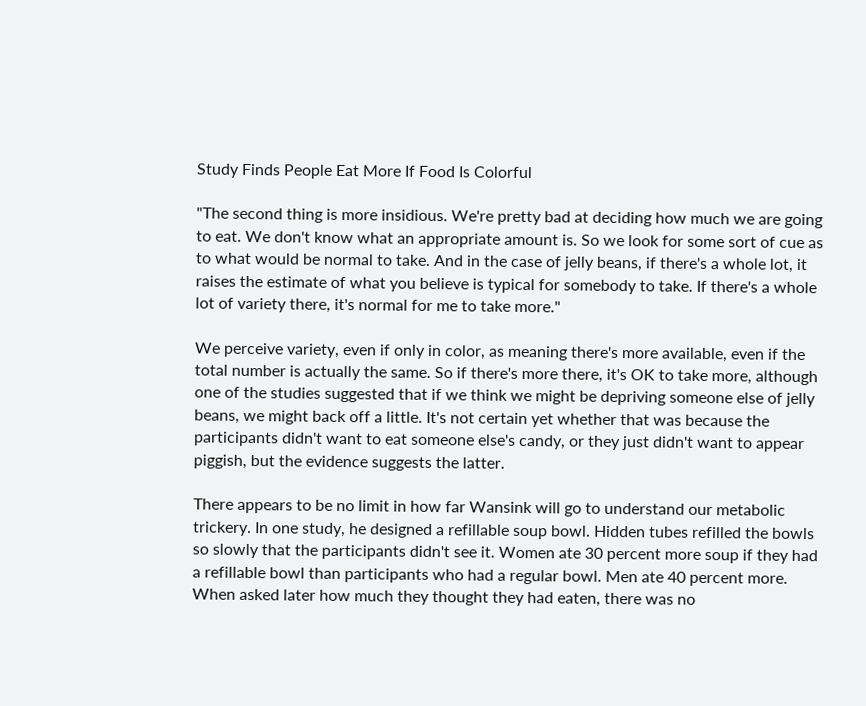Study Finds People Eat More If Food Is Colorful

"The second thing is more insidious. We're pretty bad at deciding how much we are going to eat. We don't know what an appropriate amount is. So we look for some sort of cue as to what would be normal to take. And in the case of jelly beans, if there's a whole lot, it raises the estimate of what you believe is typical for somebody to take. If there's a whole lot of variety there, it's normal for me to take more."

We perceive variety, even if only in color, as meaning there's more available, even if the total number is actually the same. So if there's more there, it's OK to take more, although one of the studies suggested that if we think we might be depriving someone else of jelly beans, we might back off a little. It's not certain yet whether that was because the participants didn't want to eat someone else's candy, or they just didn't want to appear piggish, but the evidence suggests the latter.

There appears to be no limit in how far Wansink will go to understand our metabolic trickery. In one study, he designed a refillable soup bowl. Hidden tubes refilled the bowls so slowly that the participants didn't see it. Women ate 30 percent more soup if they had a refillable bowl than participants who had a regular bowl. Men ate 40 percent more. When asked later how much they thought they had eaten, there was no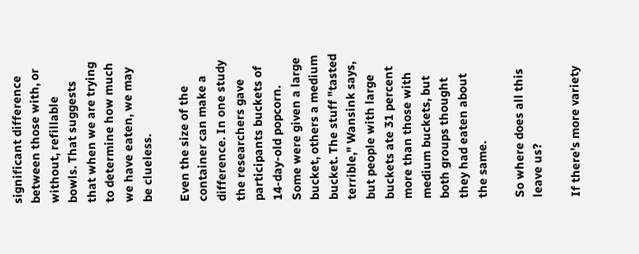significant difference between those with, or without, refillable bowls. That suggests that when we are trying to determine how much we have eaten, we may be clueless.

Even the size of the container can make a difference. In one study the researchers gave participants buckets of 14-day-old popcorn. Some were given a large bucket, others a medium bucket. The stuff "tasted terrible," Wansink says, but people with large buckets ate 31 percent more than those with medium buckets, but both groups thought they had eaten about the same.

So where does all this leave us?

If there's more variety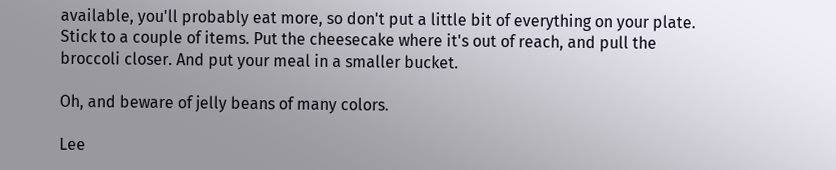available, you'll probably eat more, so don't put a little bit of everything on your plate. Stick to a couple of items. Put the cheesecake where it's out of reach, and pull the broccoli closer. And put your meal in a smaller bucket.

Oh, and beware of jelly beans of many colors.

Lee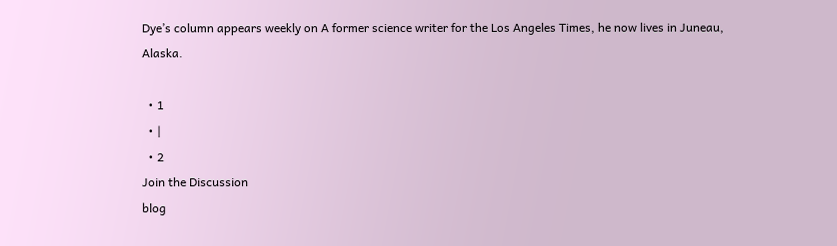Dye’s column appears weekly on A former science writer for the Los Angeles Times, he now lives in Juneau, Alaska.

  • 1
  • |
  • 2
Join the Discussion
blog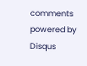comments powered by Disqus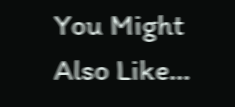You Might Also Like...